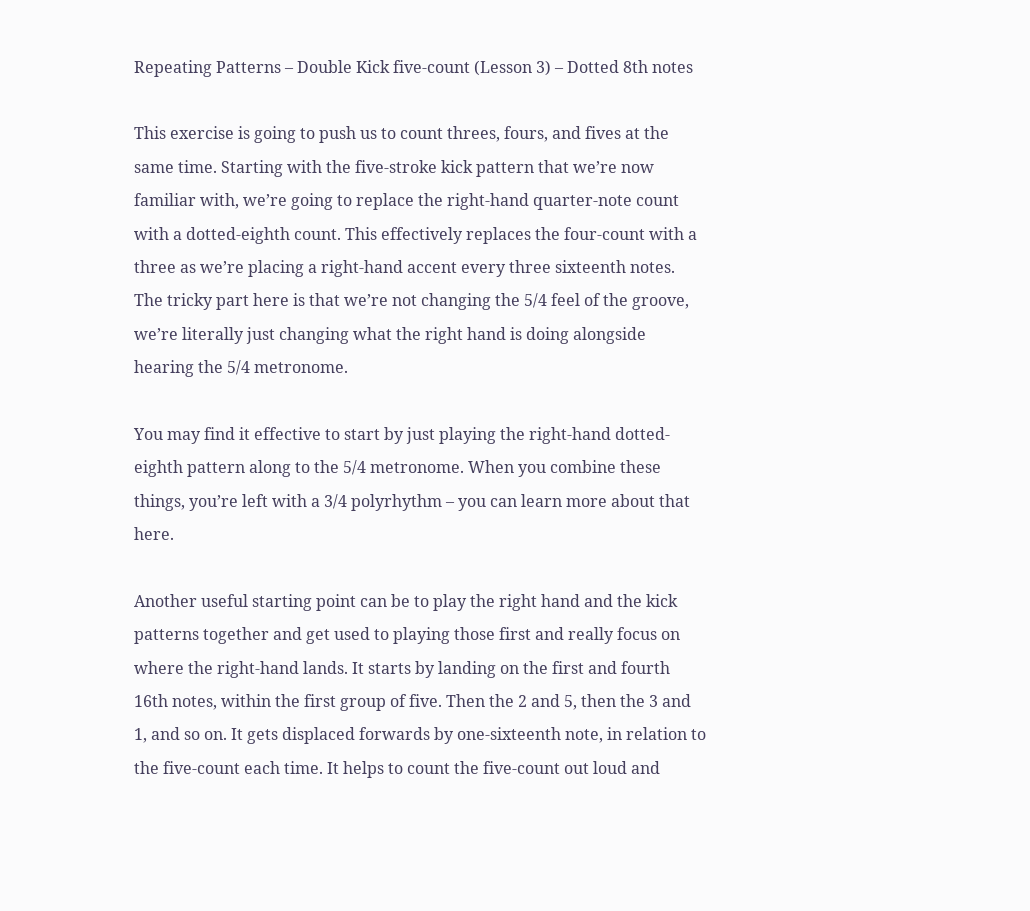Repeating Patterns – Double Kick five-count (Lesson 3) – Dotted 8th notes

This exercise is going to push us to count threes, fours, and fives at the same time. Starting with the five-stroke kick pattern that we’re now familiar with, we’re going to replace the right-hand quarter-note count with a dotted-eighth count. This effectively replaces the four-count with a three as we’re placing a right-hand accent every three sixteenth notes. The tricky part here is that we’re not changing the 5/4 feel of the groove, we’re literally just changing what the right hand is doing alongside hearing the 5/4 metronome.

You may find it effective to start by just playing the right-hand dotted-eighth pattern along to the 5/4 metronome. When you combine these things, you’re left with a 3/4 polyrhythm – you can learn more about that here.

Another useful starting point can be to play the right hand and the kick patterns together and get used to playing those first and really focus on where the right-hand lands. It starts by landing on the first and fourth 16th notes, within the first group of five. Then the 2 and 5, then the 3 and 1, and so on. It gets displaced forwards by one-sixteenth note, in relation to the five-count each time. It helps to count the five-count out loud and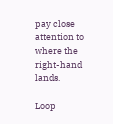pay close attention to where the right-hand lands.

Loop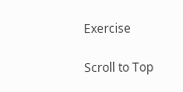Exercise

Scroll to Top